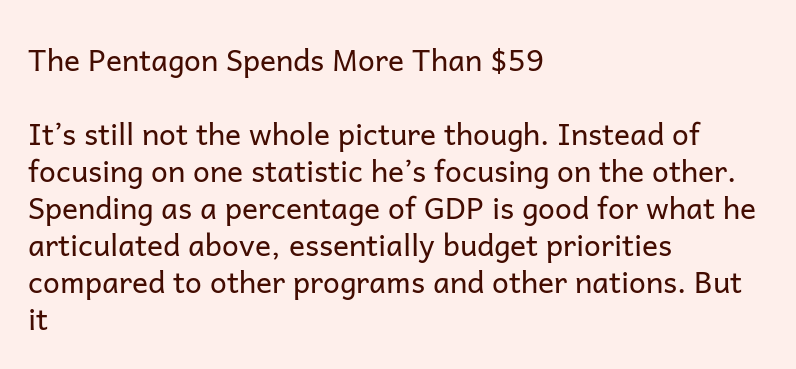The Pentagon Spends More Than $59

It’s still not the whole picture though. Instead of focusing on one statistic he’s focusing on the other. Spending as a percentage of GDP is good for what he articulated above, essentially budget priorities compared to other programs and other nations. But it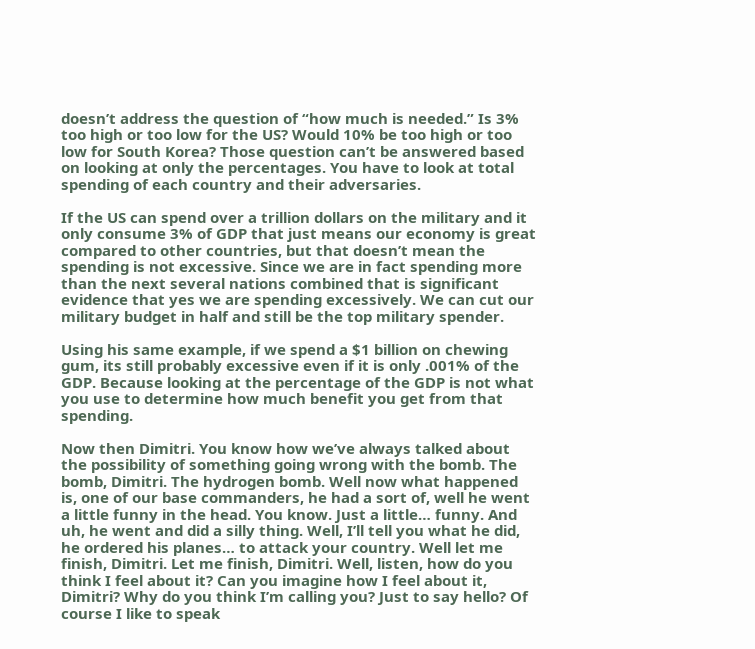doesn’t address the question of “how much is needed.” Is 3% too high or too low for the US? Would 10% be too high or too low for South Korea? Those question can’t be answered based on looking at only the percentages. You have to look at total spending of each country and their adversaries.

If the US can spend over a trillion dollars on the military and it only consume 3% of GDP that just means our economy is great compared to other countries, but that doesn’t mean the spending is not excessive. Since we are in fact spending more than the next several nations combined that is significant evidence that yes we are spending excessively. We can cut our military budget in half and still be the top military spender.

Using his same example, if we spend a $1 billion on chewing gum, its still probably excessive even if it is only .001% of the GDP. Because looking at the percentage of the GDP is not what you use to determine how much benefit you get from that spending.

Now then Dimitri. You know how we’ve always talked about the possibility of something going wrong with the bomb. The bomb, Dimitri. The hydrogen bomb. Well now what happened is, one of our base commanders, he had a sort of, well he went a little funny in the head. You know. Just a little… funny. And uh, he went and did a silly thing. Well, I’ll tell you what he did, he ordered his planes… to attack your country. Well let me finish, Dimitri. Let me finish, Dimitri. Well, listen, how do you think I feel about it? Can you imagine how I feel about it, Dimitri? Why do you think I’m calling you? Just to say hello? Of course I like to speak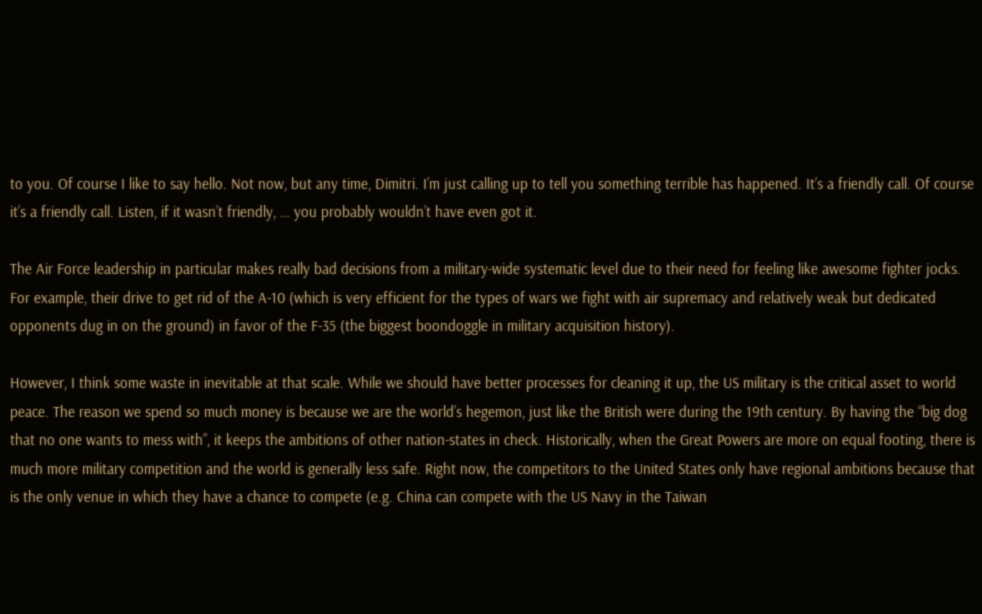to you. Of course I like to say hello. Not now, but any time, Dimitri. I’m just calling up to tell you something terrible has happened. It’s a friendly call. Of course it’s a friendly call. Listen, if it wasn’t friendly, … you probably wouldn’t have even got it.

The Air Force leadership in particular makes really bad decisions from a military-wide systematic level due to their need for feeling like awesome fighter jocks. For example, their drive to get rid of the A-10 (which is very efficient for the types of wars we fight with air supremacy and relatively weak but dedicated opponents dug in on the ground) in favor of the F-35 (the biggest boondoggle in military acquisition history).

However, I think some waste in inevitable at that scale. While we should have better processes for cleaning it up, the US military is the critical asset to world peace. The reason we spend so much money is because we are the world’s hegemon, just like the British were during the 19th century. By having the “big dog that no one wants to mess with”, it keeps the ambitions of other nation-states in check. Historically, when the Great Powers are more on equal footing, there is much more military competition and the world is generally less safe. Right now, the competitors to the United States only have regional ambitions because that is the only venue in which they have a chance to compete (e.g. China can compete with the US Navy in the Taiwan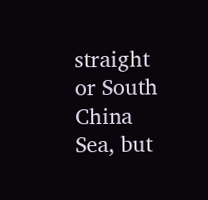straight or South China Sea, but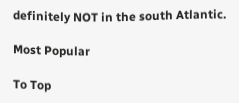definitely NOT in the south Atlantic.

Most Popular

To Top